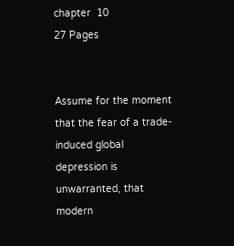chapter  10
27 Pages


Assume for the moment that the fear of a trade-induced global depression is unwarranted, that modern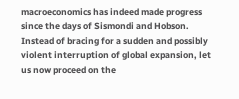macroeconomics has indeed made progress since the days of Sismondi and Hobson. Instead of bracing for a sudden and possibly violent interruption of global expansion, let us now proceed on the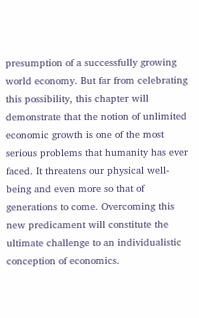presumption of a successfully growing world economy. But far from celebrating this possibility, this chapter will demonstrate that the notion of unlimited economic growth is one of the most serious problems that humanity has ever faced. It threatens our physical well-being and even more so that of generations to come. Overcoming this new predicament will constitute the ultimate challenge to an individualistic conception of economics.